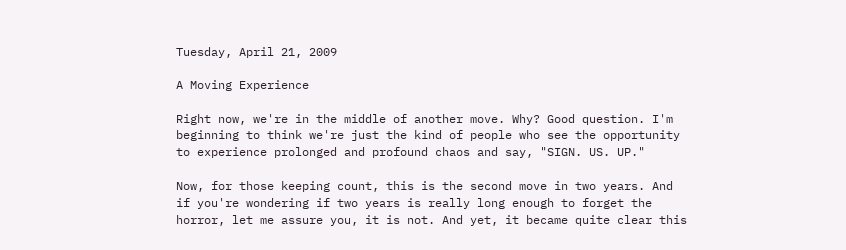Tuesday, April 21, 2009

A Moving Experience

Right now, we're in the middle of another move. Why? Good question. I'm beginning to think we're just the kind of people who see the opportunity to experience prolonged and profound chaos and say, "SIGN. US. UP."

Now, for those keeping count, this is the second move in two years. And if you're wondering if two years is really long enough to forget the horror, let me assure you, it is not. And yet, it became quite clear this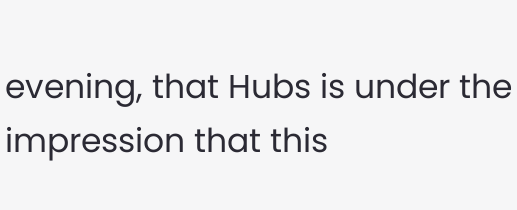evening, that Hubs is under the impression that this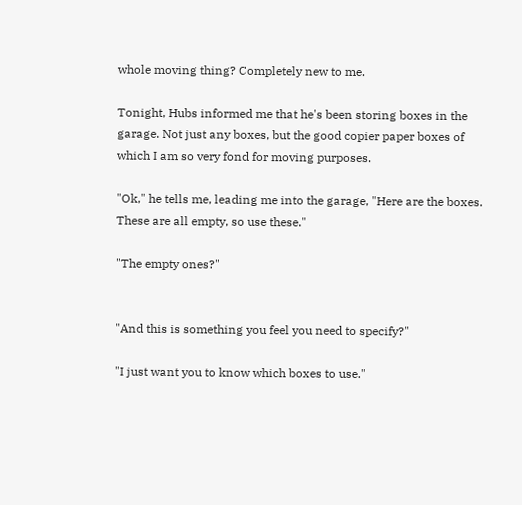whole moving thing? Completely new to me.

Tonight, Hubs informed me that he's been storing boxes in the garage. Not just any boxes, but the good copier paper boxes of which I am so very fond for moving purposes.

"Ok," he tells me, leading me into the garage, "Here are the boxes. These are all empty, so use these."

"The empty ones?"


"And this is something you feel you need to specify?"

"I just want you to know which boxes to use."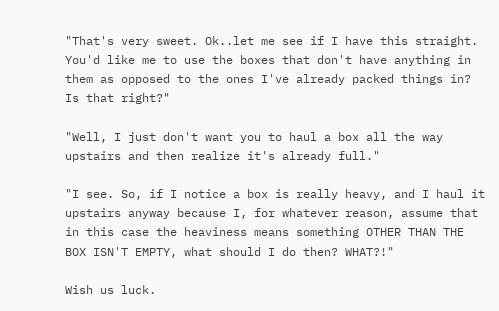"That's very sweet. Ok..let me see if I have this straight. You'd like me to use the boxes that don't have anything in them as opposed to the ones I've already packed things in? Is that right?"

"Well, I just don't want you to haul a box all the way upstairs and then realize it's already full."

"I see. So, if I notice a box is really heavy, and I haul it upstairs anyway because I, for whatever reason, assume that in this case the heaviness means something OTHER THAN THE BOX ISN'T EMPTY, what should I do then? WHAT?!"

Wish us luck.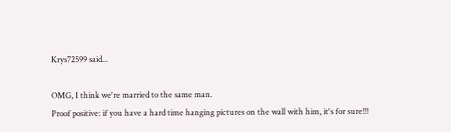Krys72599 said...

OMG, I think we're married to the same man.
Proof positive: if you have a hard time hanging pictures on the wall with him, it's for sure!!!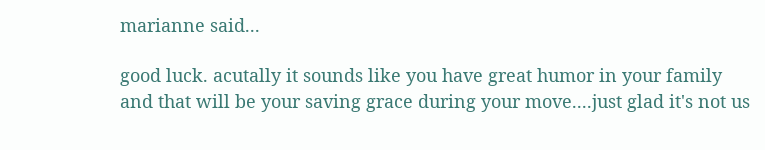marianne said...

good luck. acutally it sounds like you have great humor in your family and that will be your saving grace during your move....just glad it's not us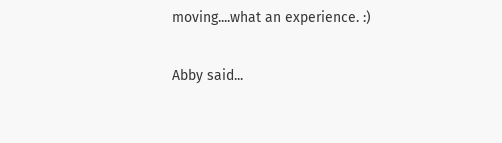moving....what an experience. :)

Abby said...